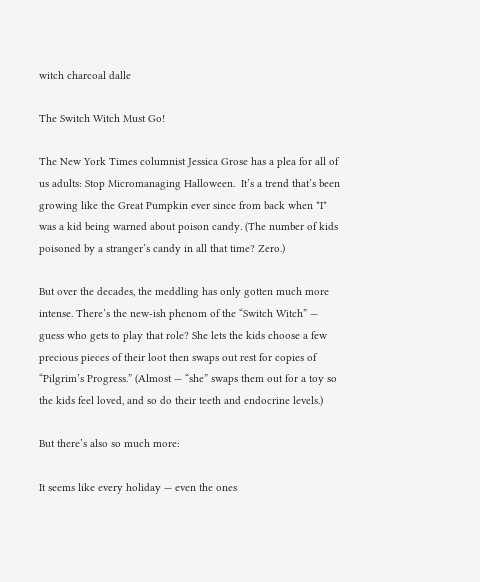witch charcoal dalle

The Switch Witch Must Go!

The New York Times columnist Jessica Grose has a plea for all of us adults: Stop Micromanaging Halloween.  It’s a trend that’s been growing like the Great Pumpkin ever since from back when *I* was a kid being warned about poison candy. (The number of kids poisoned by a stranger’s candy in all that time? Zero.)

But over the decades, the meddling has only gotten much more intense. There’s the new-ish phenom of the “Switch Witch” — guess who gets to play that role? She lets the kids choose a few precious pieces of their loot then swaps out rest for copies of “Pilgrim’s Progress.” (Almost — “she” swaps them out for a toy so the kids feel loved, and so do their teeth and endocrine levels.)

But there’s also so much more:

It seems like every holiday — even the ones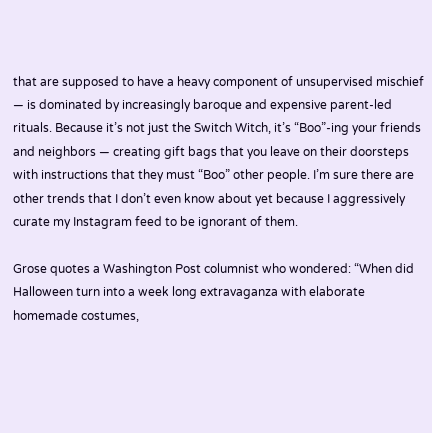that are supposed to have a heavy component of unsupervised mischief — is dominated by increasingly baroque and expensive parent-led rituals. Because it’s not just the Switch Witch, it’s “Boo”-ing your friends and neighbors — creating gift bags that you leave on their doorsteps with instructions that they must “Boo” other people. I’m sure there are other trends that I don’t even know about yet because I aggressively curate my Instagram feed to be ignorant of them.

Grose quotes a Washington Post columnist who wondered: “When did Halloween turn into a week long extravaganza with elaborate homemade costumes,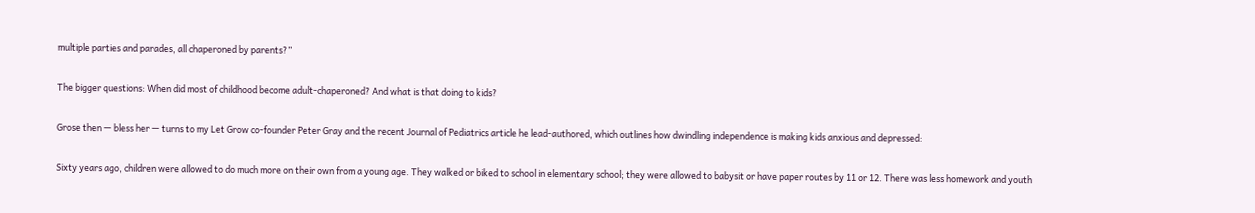multiple parties and parades, all chaperoned by parents?”

The bigger questions: When did most of childhood become adult-chaperoned? And what is that doing to kids?

Grose then — bless her — turns to my Let Grow co-founder Peter Gray and the recent Journal of Pediatrics article he lead-authored, which outlines how dwindling independence is making kids anxious and depressed:

Sixty years ago, children were allowed to do much more on their own from a young age. They walked or biked to school in elementary school; they were allowed to babysit or have paper routes by 11 or 12. There was less homework and youth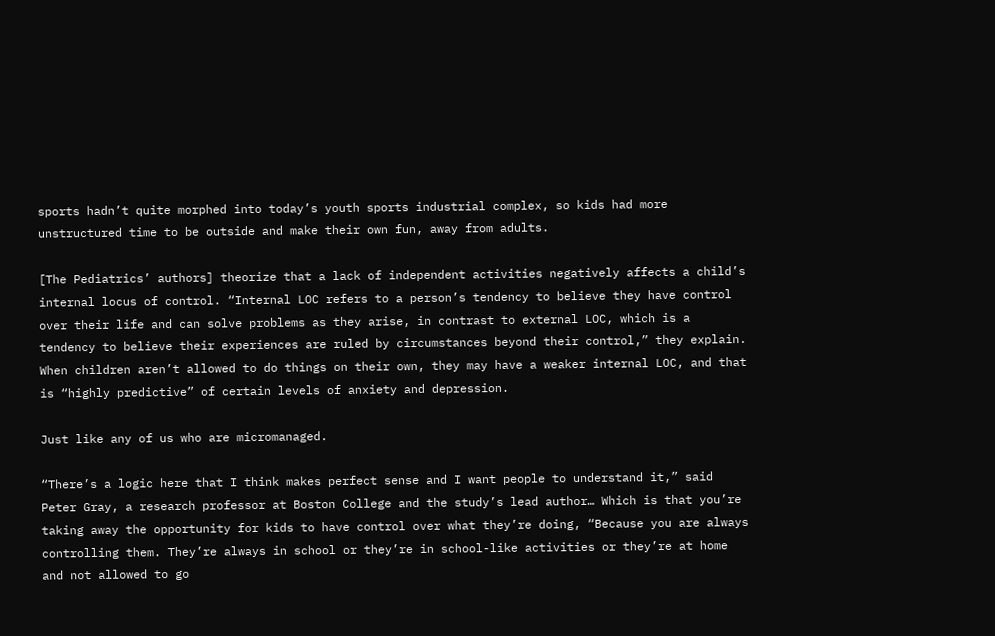sports hadn’t quite morphed into today’s youth sports industrial complex, so kids had more unstructured time to be outside and make their own fun, away from adults.

[The Pediatrics’ authors] theorize that a lack of independent activities negatively affects a child’s internal locus of control. “Internal LOC refers to a person’s tendency to believe they have control over their life and can solve problems as they arise, in contrast to external LOC, which is a tendency to believe their experiences are ruled by circumstances beyond their control,” they explain. When children aren’t allowed to do things on their own, they may have a weaker internal LOC, and that is “highly predictive” of certain levels of anxiety and depression.

Just like any of us who are micromanaged.

“There’s a logic here that I think makes perfect sense and I want people to understand it,” said Peter Gray, a research professor at Boston College and the study’s lead author… Which is that you’re taking away the opportunity for kids to have control over what they’re doing, “Because you are always controlling them. They’re always in school or they’re in school-like activities or they’re at home and not allowed to go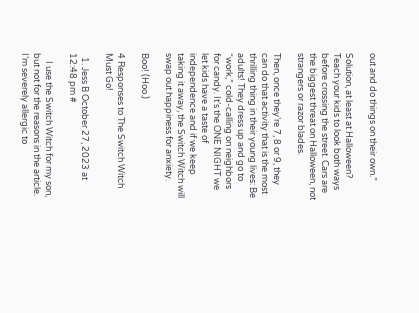out and do things on their own.”

Solution, at least at Halloween? Teach your kids to look both ways before crossing the street. Cars are the biggest threat on Halloween, not strangers or razor blades.

Then, once they’re 7, 8 or 9, they can do that activity that is the most thrilling thing in their young lives: Be adults! They dress up and go to “work,” cold-calling on neighbors for candy. It’s the ONE NIGHT we let kids have a taste of independence and if we keep taking it away, the Switch Witch will swap out happiness for anxiety.

Boo! (Hoo.)

4 Responses to The Switch Witch Must Go!

  1. Jess B October 27, 2023 at 12:48 pm #

    I use the Switch Witch for my son, but not for the reasons in the article. I’m severely allergic to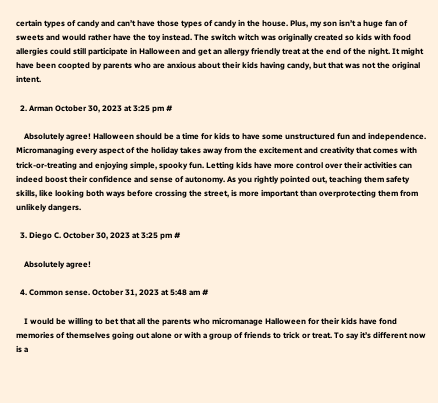certain types of candy and can’t have those types of candy in the house. Plus, my son isn’t a huge fan of sweets and would rather have the toy instead. The switch witch was originally created so kids with food allergies could still participate in Halloween and get an allergy friendly treat at the end of the night. It might have been coopted by parents who are anxious about their kids having candy, but that was not the original intent.

  2. Arman October 30, 2023 at 3:25 pm #

    Absolutely agree! Halloween should be a time for kids to have some unstructured fun and independence. Micromanaging every aspect of the holiday takes away from the excitement and creativity that comes with trick-or-treating and enjoying simple, spooky fun. Letting kids have more control over their activities can indeed boost their confidence and sense of autonomy. As you rightly pointed out, teaching them safety skills, like looking both ways before crossing the street, is more important than overprotecting them from unlikely dangers.

  3. Diego C. October 30, 2023 at 3:25 pm #

    Absolutely agree!

  4. Common sense. October 31, 2023 at 5:48 am #

    I would be willing to bet that all the parents who micromanage Halloween for their kids have fond memories of themselves going out alone or with a group of friends to trick or treat. To say it’s different now is a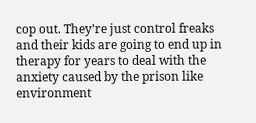cop out. They’re just control freaks and their kids are going to end up in therapy for years to deal with the anxiety caused by the prison like environment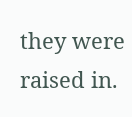they were raised in.